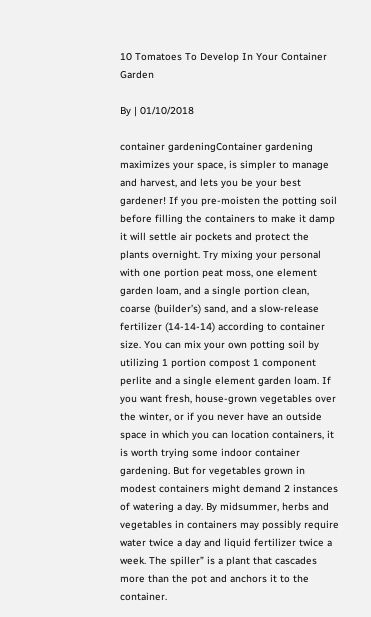10 Tomatoes To Develop In Your Container Garden

By | 01/10/2018

container gardeningContainer gardening maximizes your space, is simpler to manage and harvest, and lets you be your best gardener! If you pre-moisten the potting soil before filling the containers to make it damp it will settle air pockets and protect the plants overnight. Try mixing your personal with one portion peat moss, one element garden loam, and a single portion clean, coarse (builder’s) sand, and a slow-release fertilizer (14-14-14) according to container size. You can mix your own potting soil by utilizing 1 portion compost 1 component perlite and a single element garden loam. If you want fresh, house-grown vegetables over the winter, or if you never have an outside space in which you can location containers, it is worth trying some indoor container gardening. But for vegetables grown in modest containers might demand 2 instances of watering a day. By midsummer, herbs and vegetables in containers may possibly require water twice a day and liquid fertilizer twice a week. The spiller” is a plant that cascades more than the pot and anchors it to the container.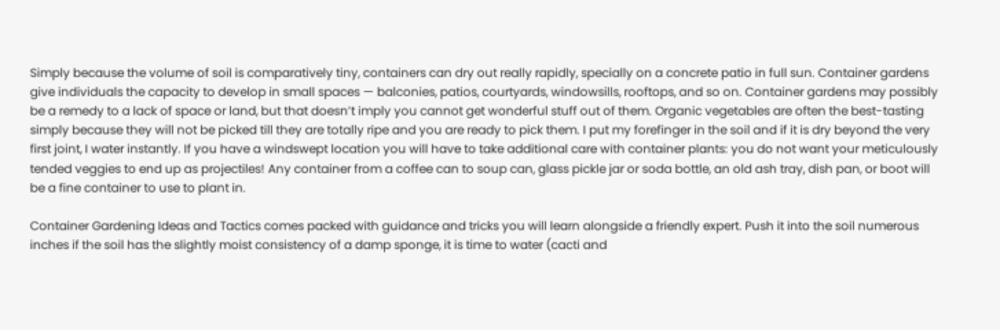Simply because the volume of soil is comparatively tiny, containers can dry out really rapidly, specially on a concrete patio in full sun. Container gardens give individuals the capacity to develop in small spaces — balconies, patios, courtyards, windowsills, rooftops, and so on. Container gardens may possibly be a remedy to a lack of space or land, but that doesn’t imply you cannot get wonderful stuff out of them. Organic vegetables are often the best-tasting simply because they will not be picked till they are totally ripe and you are ready to pick them. I put my forefinger in the soil and if it is dry beyond the very first joint, I water instantly. If you have a windswept location you will have to take additional care with container plants: you do not want your meticulously tended veggies to end up as projectiles! Any container from a coffee can to soup can, glass pickle jar or soda bottle, an old ash tray, dish pan, or boot will be a fine container to use to plant in.

Container Gardening Ideas and Tactics comes packed with guidance and tricks you will learn alongside a friendly expert. Push it into the soil numerous inches if the soil has the slightly moist consistency of a damp sponge, it is time to water (cacti and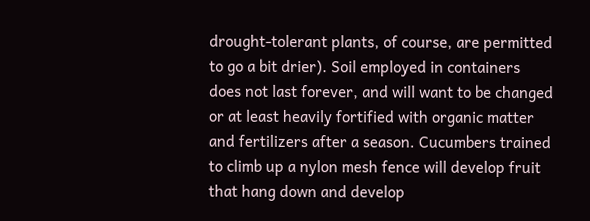drought-tolerant plants, of course, are permitted to go a bit drier). Soil employed in containers does not last forever, and will want to be changed or at least heavily fortified with organic matter and fertilizers after a season. Cucumbers trained to climb up a nylon mesh fence will develop fruit that hang down and develop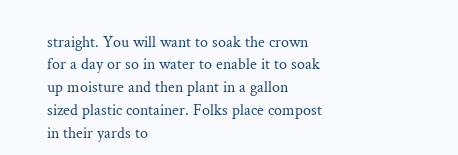straight. You will want to soak the crown for a day or so in water to enable it to soak up moisture and then plant in a gallon sized plastic container. Folks place compost in their yards to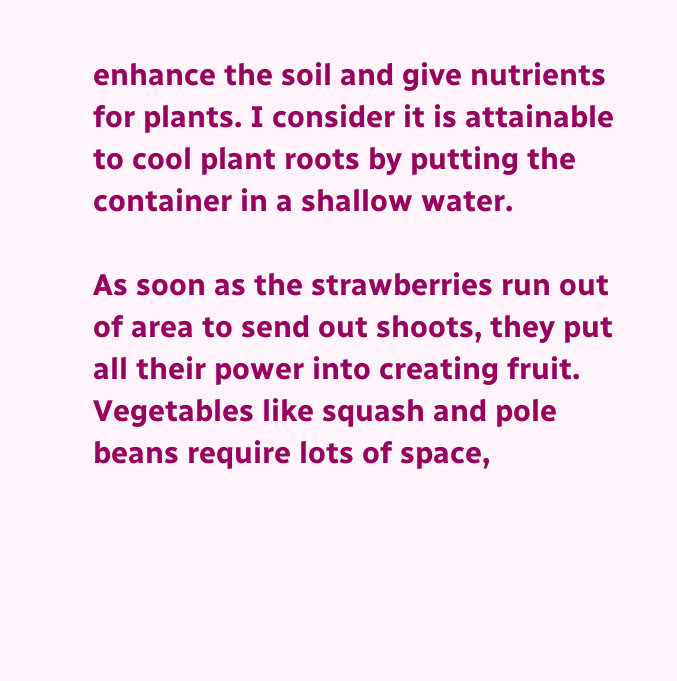enhance the soil and give nutrients for plants. I consider it is attainable to cool plant roots by putting the container in a shallow water.

As soon as the strawberries run out of area to send out shoots, they put all their power into creating fruit. Vegetables like squash and pole beans require lots of space,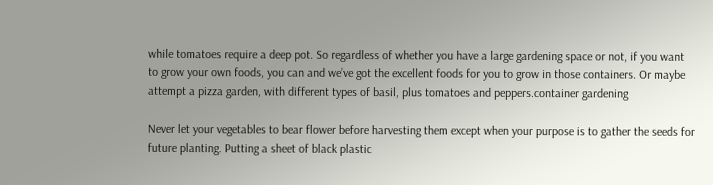while tomatoes require a deep pot. So regardless of whether you have a large gardening space or not, if you want to grow your own foods, you can and we’ve got the excellent foods for you to grow in those containers. Or maybe attempt a pizza garden, with different types of basil, plus tomatoes and peppers.container gardening

Never let your vegetables to bear flower before harvesting them except when your purpose is to gather the seeds for future planting. Putting a sheet of black plastic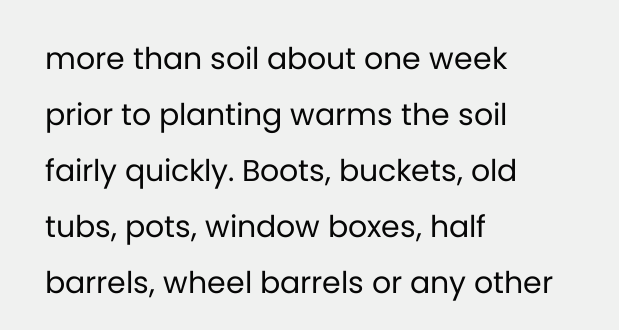more than soil about one week prior to planting warms the soil fairly quickly. Boots, buckets, old tubs, pots, window boxes, half barrels, wheel barrels or any other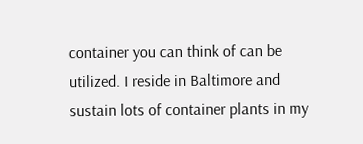container you can think of can be utilized. I reside in Baltimore and sustain lots of container plants in my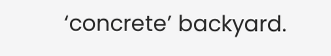‘concrete’ backyard.